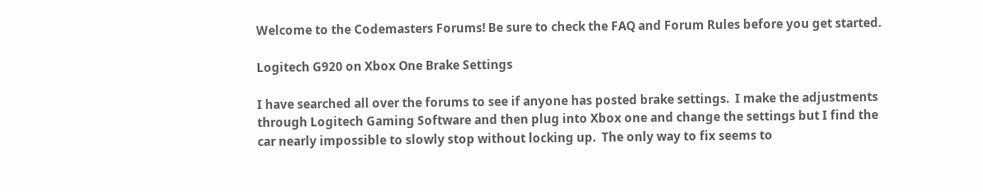Welcome to the Codemasters Forums! Be sure to check the FAQ and Forum Rules before you get started.

Logitech G920 on Xbox One Brake Settings

I have searched all over the forums to see if anyone has posted brake settings.  I make the adjustments through Logitech Gaming Software and then plug into Xbox one and change the settings but I find the car nearly impossible to slowly stop without locking up.  The only way to fix seems to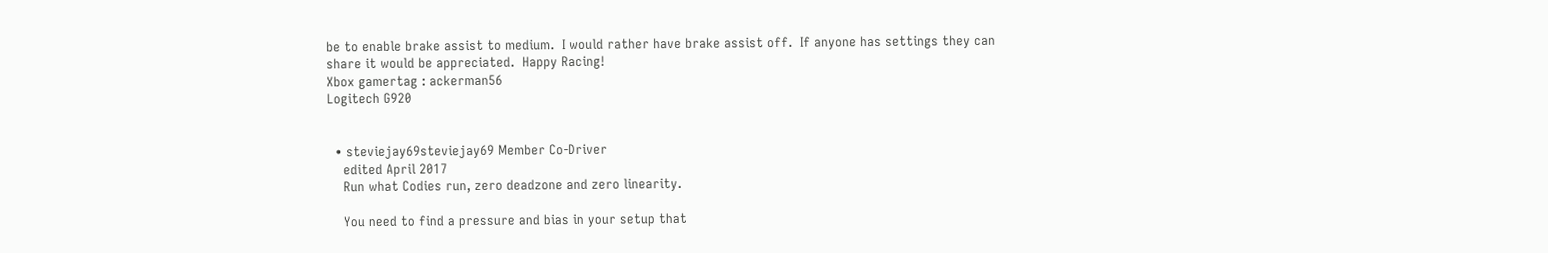be to enable brake assist to medium.  I would rather have brake assist off.  If anyone has settings they can share it would be appreciated.  Happy Racing!
Xbox gamertag : ackerman56
Logitech G920


  • steviejay69steviejay69 Member Co-Driver
    edited April 2017
    Run what Codies run, zero deadzone and zero linearity.

    You need to find a pressure and bias in your setup that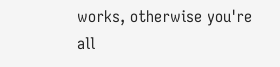works, otherwise you're all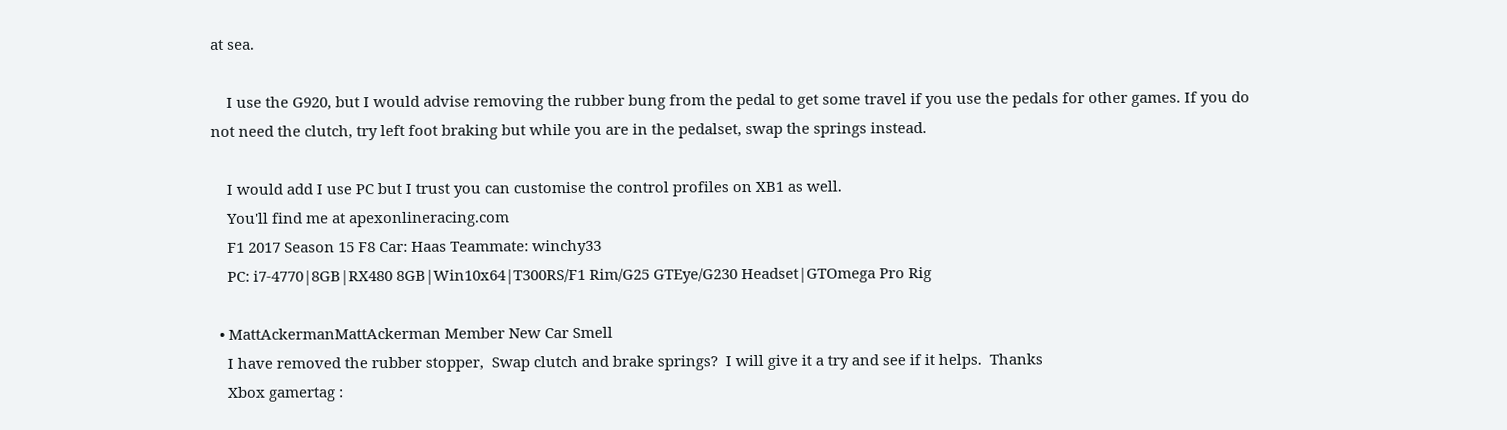at sea.

    I use the G920, but I would advise removing the rubber bung from the pedal to get some travel if you use the pedals for other games. If you do not need the clutch, try left foot braking but while you are in the pedalset, swap the springs instead.

    I would add I use PC but I trust you can customise the control profiles on XB1 as well.
    You'll find me at apexonlineracing.com
    F1 2017 Season 15 F8 Car: Haas Teammate: winchy33
    PC: i7-4770|8GB|RX480 8GB|Win10x64|T300RS/F1 Rim/G25 GTEye/G230 Headset|GTOmega Pro Rig

  • MattAckermanMattAckerman Member New Car Smell
    I have removed the rubber stopper,  Swap clutch and brake springs?  I will give it a try and see if it helps.  Thanks
    Xbox gamertag :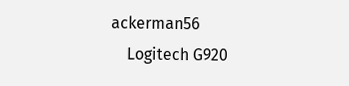ackerman56
    Logitech G920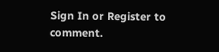Sign In or Register to comment.